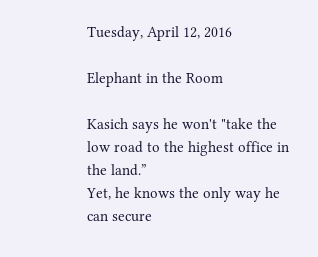Tuesday, April 12, 2016

Elephant in the Room

Kasich says he won't "take the low road to the highest office in the land.”
Yet, he knows the only way he can secure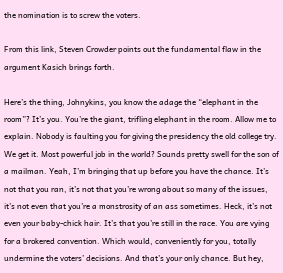the nomination is to screw the voters.

From this link, Steven Crowder points out the fundamental flaw in the argument Kasich brings forth.

Here’s the thing, Johnykins, you know the adage the “elephant in the room”? It’s you. You’re the giant, trifling elephant in the room. Allow me to explain. Nobody is faulting you for giving the presidency the old college try. We get it. Most powerful job in the world? Sounds pretty swell for the son of a mailman. Yeah, I’m bringing that up before you have the chance. It’s not that you ran, it’s not that you’re wrong about so many of the issues, it’s not even that you’re a monstrosity of an ass sometimes. Heck, it’s not even your baby-chick hair. It’s that you’re still in the race. You are vying for a brokered convention. Which would, conveniently for you, totally undermine the voters’ decisions. And that’s your only chance. But hey,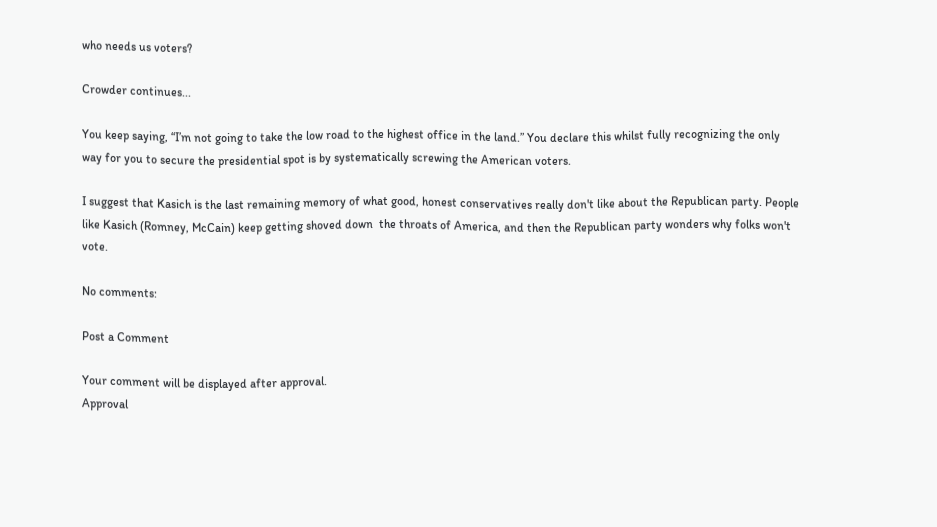who needs us voters?

Crowder continues...

You keep saying, “I’m not going to take the low road to the highest office in the land.” You declare this whilst fully recognizing the only way for you to secure the presidential spot is by systematically screwing the American voters.

I suggest that Kasich is the last remaining memory of what good, honest conservatives really don't like about the Republican party. People like Kasich (Romney, McCain) keep getting shoved down  the throats of America, and then the Republican party wonders why folks won't vote.

No comments:

Post a Comment

Your comment will be displayed after approval.
Approval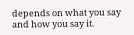depends on what you say and how you say it.